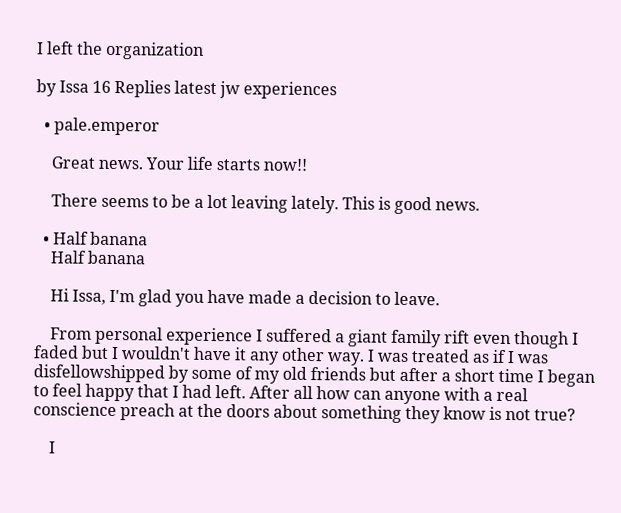I left the organization

by Issa 16 Replies latest jw experiences

  • pale.emperor

    Great news. Your life starts now!!

    There seems to be a lot leaving lately. This is good news.

  • Half banana
    Half banana

    Hi Issa, I'm glad you have made a decision to leave.

    From personal experience I suffered a giant family rift even though I faded but I wouldn't have it any other way. I was treated as if I was disfellowshipped by some of my old friends but after a short time I began to feel happy that I had left. After all how can anyone with a real conscience preach at the doors about something they know is not true?

    I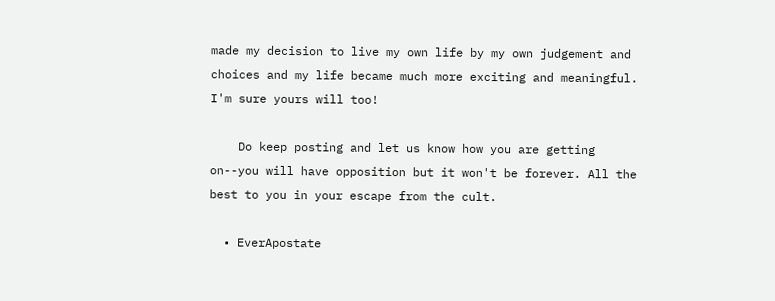made my decision to live my own life by my own judgement and choices and my life became much more exciting and meaningful. I'm sure yours will too!

    Do keep posting and let us know how you are getting on--you will have opposition but it won't be forever. All the best to you in your escape from the cult.

  • EverApostate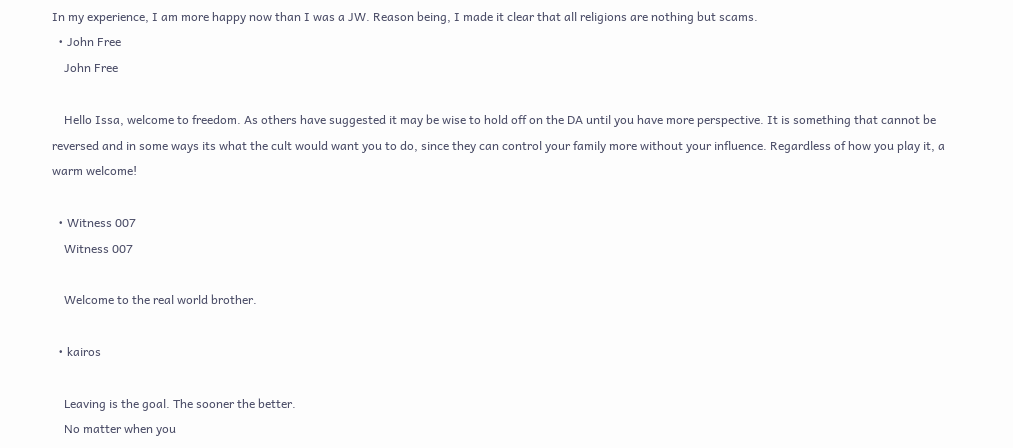In my experience, I am more happy now than I was a JW. Reason being, I made it clear that all religions are nothing but scams.
  • John Free
    John Free

    Hello Issa, welcome to freedom. As others have suggested it may be wise to hold off on the DA until you have more perspective. It is something that cannot be reversed and in some ways its what the cult would want you to do, since they can control your family more without your influence. Regardless of how you play it, a warm welcome!

  • Witness 007
    Witness 007

    Welcome to the real world brother.

  • kairos

    Leaving is the goal. The sooner the better.
    No matter when you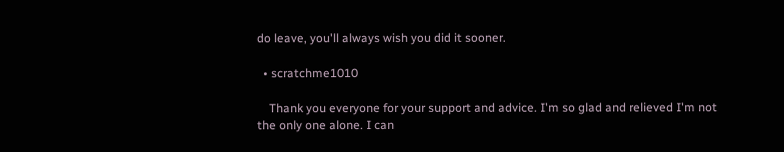do leave, you'll always wish you did it sooner.

  • scratchme1010

    Thank you everyone for your support and advice. I'm so glad and relieved I'm not the only one alone. I can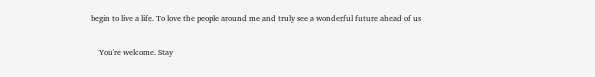begin to live a life. To love the people around me and truly see a wonderful future ahead of us

    You're welcome. Stay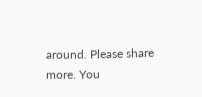around. Please share more. You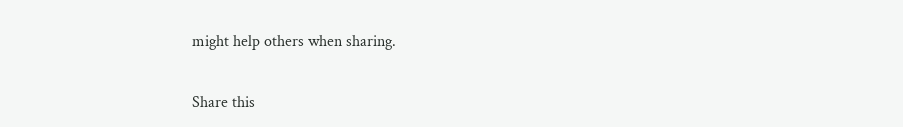might help others when sharing.

Share this